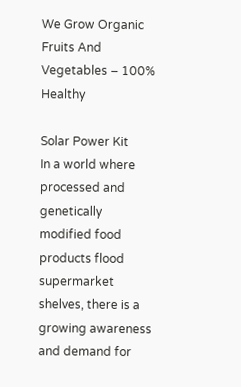We Grow Organic Fruits And Vegetables – 100% Healthy

Solar Power Kit
In a world where processed and genetically modified food products flood supermarket shelves, there is a growing awareness and demand for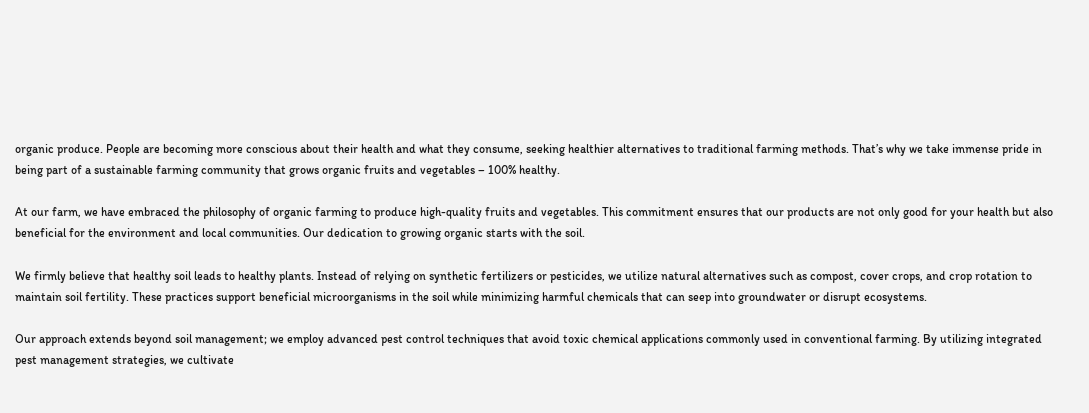organic produce. People are becoming more conscious about their health and what they consume, seeking healthier alternatives to traditional farming methods. That’s why we take immense pride in being part of a sustainable farming community that grows organic fruits and vegetables – 100% healthy.

At our farm, we have embraced the philosophy of organic farming to produce high-quality fruits and vegetables. This commitment ensures that our products are not only good for your health but also beneficial for the environment and local communities. Our dedication to growing organic starts with the soil.

We firmly believe that healthy soil leads to healthy plants. Instead of relying on synthetic fertilizers or pesticides, we utilize natural alternatives such as compost, cover crops, and crop rotation to maintain soil fertility. These practices support beneficial microorganisms in the soil while minimizing harmful chemicals that can seep into groundwater or disrupt ecosystems.

Our approach extends beyond soil management; we employ advanced pest control techniques that avoid toxic chemical applications commonly used in conventional farming. By utilizing integrated pest management strategies, we cultivate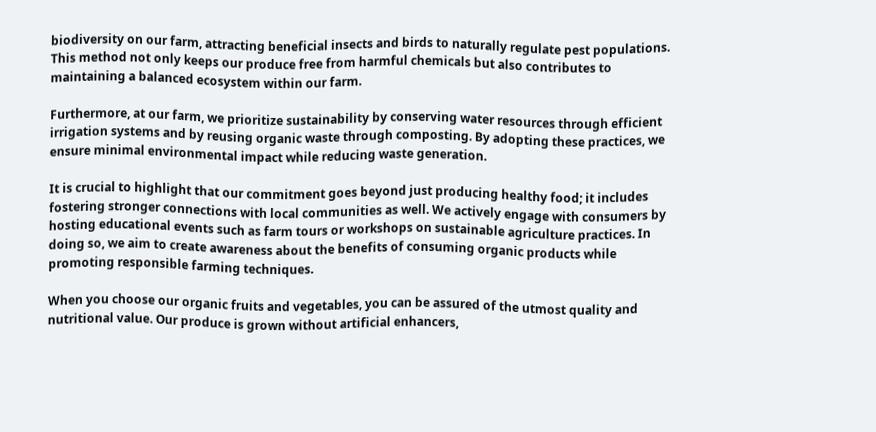biodiversity on our farm, attracting beneficial insects and birds to naturally regulate pest populations. This method not only keeps our produce free from harmful chemicals but also contributes to maintaining a balanced ecosystem within our farm.

Furthermore, at our farm, we prioritize sustainability by conserving water resources through efficient irrigation systems and by reusing organic waste through composting. By adopting these practices, we ensure minimal environmental impact while reducing waste generation.

It is crucial to highlight that our commitment goes beyond just producing healthy food; it includes fostering stronger connections with local communities as well. We actively engage with consumers by hosting educational events such as farm tours or workshops on sustainable agriculture practices. In doing so, we aim to create awareness about the benefits of consuming organic products while promoting responsible farming techniques.

When you choose our organic fruits and vegetables, you can be assured of the utmost quality and nutritional value. Our produce is grown without artificial enhancers,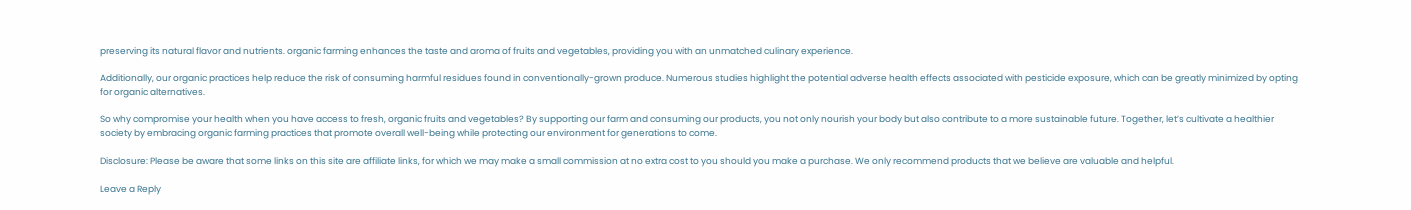preserving its natural flavor and nutrients. organic farming enhances the taste and aroma of fruits and vegetables, providing you with an unmatched culinary experience.

Additionally, our organic practices help reduce the risk of consuming harmful residues found in conventionally-grown produce. Numerous studies highlight the potential adverse health effects associated with pesticide exposure, which can be greatly minimized by opting for organic alternatives.

So why compromise your health when you have access to fresh, organic fruits and vegetables? By supporting our farm and consuming our products, you not only nourish your body but also contribute to a more sustainable future. Together, let’s cultivate a healthier society by embracing organic farming practices that promote overall well-being while protecting our environment for generations to come.

Disclosure: Please be aware that some links on this site are affiliate links, for which we may make a small commission at no extra cost to you should you make a purchase. We only recommend products that we believe are valuable and helpful.

Leave a Reply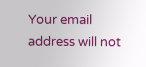Your email address will not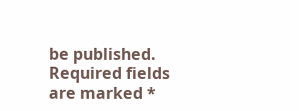be published. Required fields are marked *